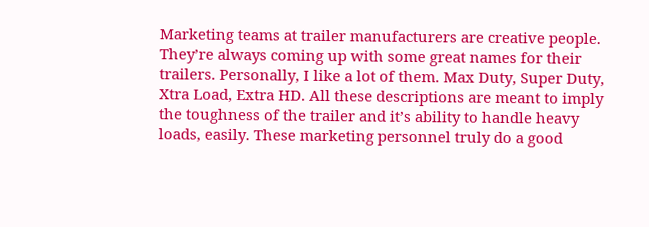Marketing teams at trailer manufacturers are creative people. They’re always coming up with some great names for their trailers. Personally, I like a lot of them. Max Duty, Super Duty, Xtra Load, Extra HD. All these descriptions are meant to imply the toughness of the trailer and it’s ability to handle heavy loads, easily. These marketing personnel truly do a good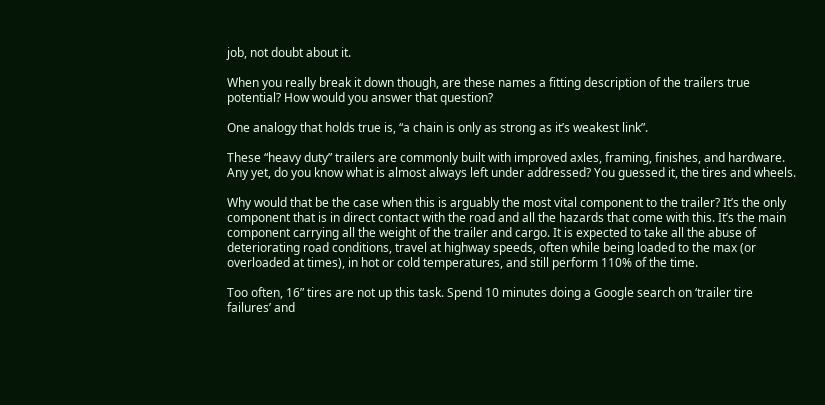job, not doubt about it.

When you really break it down though, are these names a fitting description of the trailers true potential? How would you answer that question?

One analogy that holds true is, “a chain is only as strong as it’s weakest link”.

These “heavy duty” trailers are commonly built with improved axles, framing, finishes, and hardware. Any yet, do you know what is almost always left under addressed? You guessed it, the tires and wheels.

Why would that be the case when this is arguably the most vital component to the trailer? It’s the only component that is in direct contact with the road and all the hazards that come with this. It’s the main component carrying all the weight of the trailer and cargo. It is expected to take all the abuse of deteriorating road conditions, travel at highway speeds, often while being loaded to the max (or overloaded at times), in hot or cold temperatures, and still perform 110% of the time.

Too often, 16” tires are not up this task. Spend 10 minutes doing a Google search on ‘trailer tire failures’ and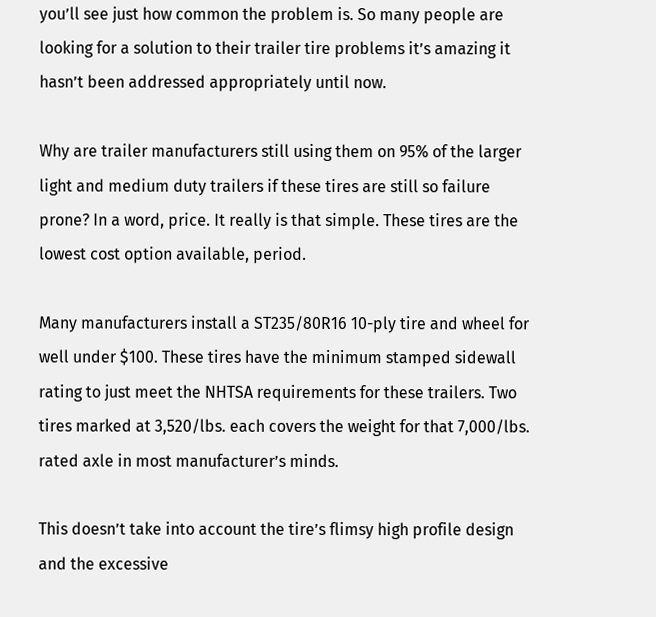you’ll see just how common the problem is. So many people are looking for a solution to their trailer tire problems it’s amazing it hasn’t been addressed appropriately until now.

Why are trailer manufacturers still using them on 95% of the larger light and medium duty trailers if these tires are still so failure prone? In a word, price. It really is that simple. These tires are the lowest cost option available, period.

Many manufacturers install a ST235/80R16 10-ply tire and wheel for well under $100. These tires have the minimum stamped sidewall rating to just meet the NHTSA requirements for these trailers. Two tires marked at 3,520/lbs. each covers the weight for that 7,000/lbs. rated axle in most manufacturer’s minds.

This doesn’t take into account the tire’s flimsy high profile design and the excessive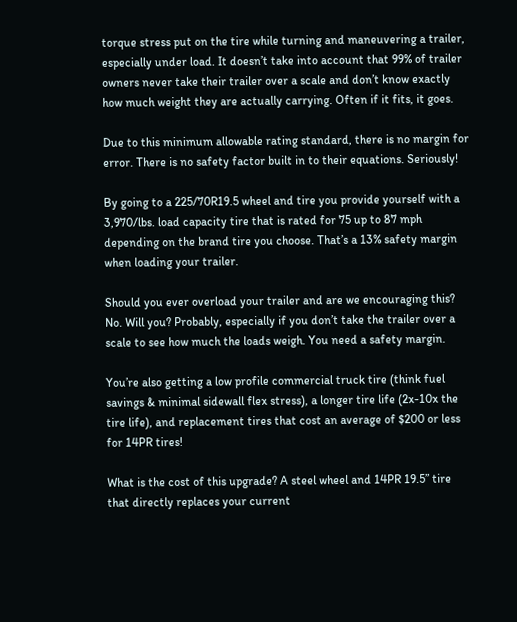torque stress put on the tire while turning and maneuvering a trailer, especially under load. It doesn’t take into account that 99% of trailer owners never take their trailer over a scale and don’t know exactly how much weight they are actually carrying. Often if it fits, it goes.

Due to this minimum allowable rating standard, there is no margin for error. There is no safety factor built in to their equations. Seriously!

By going to a 225/70R19.5 wheel and tire you provide yourself with a 3,970/lbs. load capacity tire that is rated for 75 up to 87 mph depending on the brand tire you choose. That’s a 13% safety margin when loading your trailer.

Should you ever overload your trailer and are we encouraging this? No. Will you? Probably, especially if you don’t take the trailer over a scale to see how much the loads weigh. You need a safety margin.

You’re also getting a low profile commercial truck tire (think fuel savings & minimal sidewall flex stress), a longer tire life (2x-10x the tire life), and replacement tires that cost an average of $200 or less for 14PR tires!

What is the cost of this upgrade? A steel wheel and 14PR 19.5” tire that directly replaces your current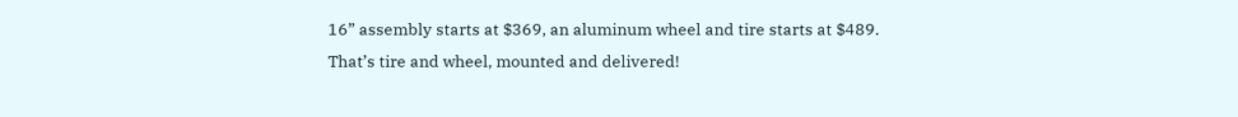16” assembly starts at $369, an aluminum wheel and tire starts at $489. That’s tire and wheel, mounted and delivered!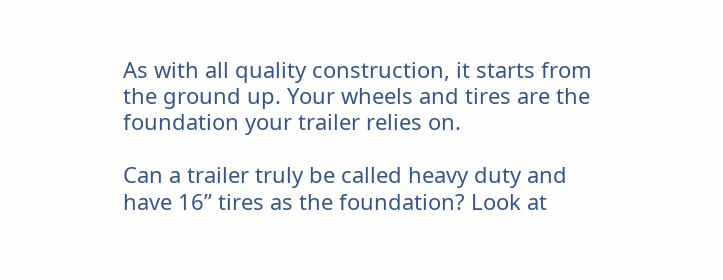As with all quality construction, it starts from the ground up. Your wheels and tires are the foundation your trailer relies on.

Can a trailer truly be called heavy duty and have 16” tires as the foundation? Look at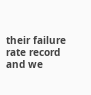their failure rate record and we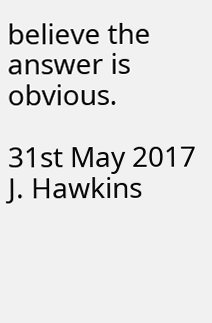believe the answer is obvious.

31st May 2017 J. Hawkins